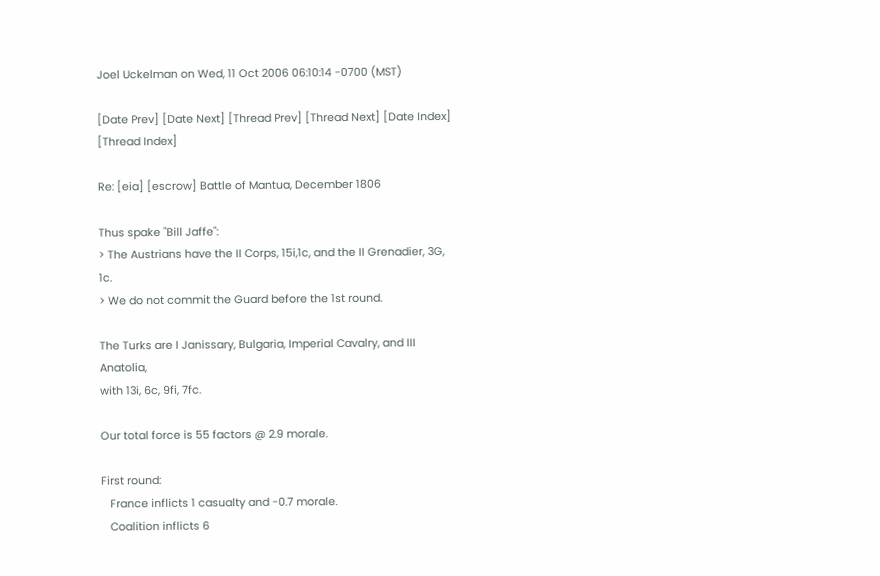Joel Uckelman on Wed, 11 Oct 2006 06:10:14 -0700 (MST)

[Date Prev] [Date Next] [Thread Prev] [Thread Next] [Date Index] [Thread Index]

Re: [eia] [escrow] Battle of Mantua, December 1806

Thus spake "Bill Jaffe":
> The Austrians have the II Corps, 15i,1c, and the II Grenadier, 3G, 1c.
> We do not commit the Guard before the 1st round.

The Turks are I Janissary, Bulgaria, Imperial Cavalry, and III Anatolia,
with 13i, 6c, 9fi, 7fc.

Our total force is 55 factors @ 2.9 morale.

First round:
   France inflicts 1 casualty and -0.7 morale.
   Coalition inflicts 6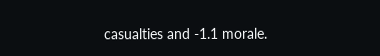casualties and -1.1 morale.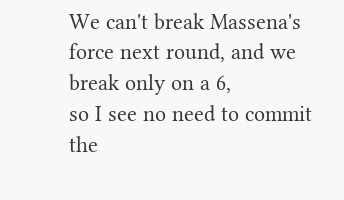We can't break Massena's force next round, and we break only on a 6,
so I see no need to commit the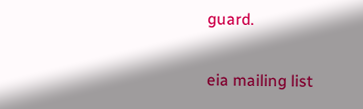guard.

eia mailing list